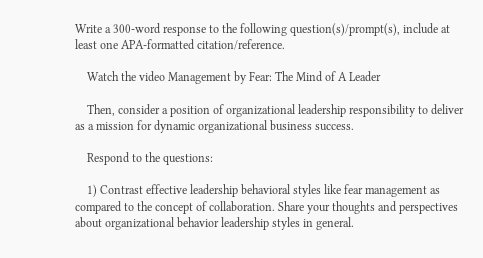Write a 300-word response to the following question(s)/prompt(s), include at least one APA-formatted citation/reference.

    Watch the video Management by Fear: The Mind of A Leader

    Then, consider a position of organizational leadership responsibility to deliver as a mission for dynamic organizational business success.

    Respond to the questions:

    1) Contrast effective leadership behavioral styles like fear management as compared to the concept of collaboration. Share your thoughts and perspectives about organizational behavior leadership styles in general.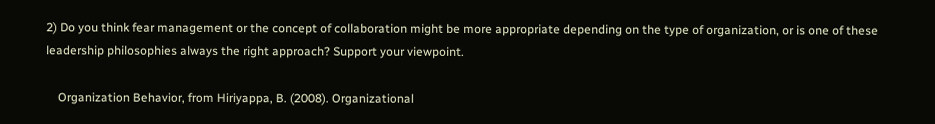2) Do you think fear management or the concept of collaboration might be more appropriate depending on the type of organization, or is one of these leadership philosophies always the right approach? Support your viewpoint.

    Organization Behavior, from Hiriyappa, B. (2008). Organizational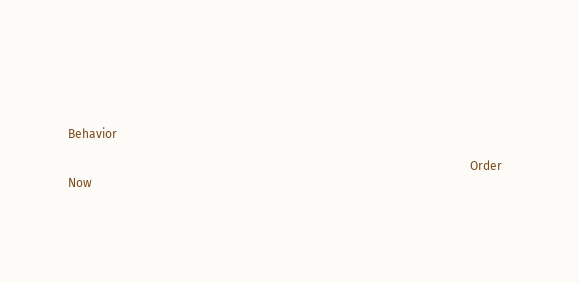Behavior

                                                                                                                                      Order Now